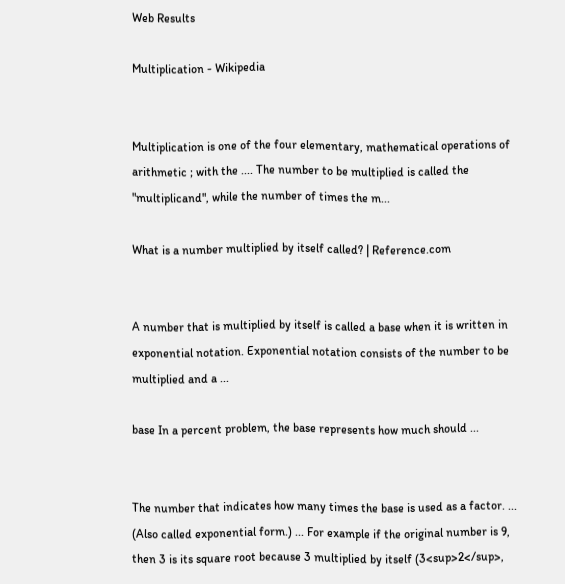Web Results

Multiplication - Wikipedia


Multiplication is one of the four elementary, mathematical operations of arithmetic ; with the .... The number to be multiplied is called the "multiplicand", while the number of times the m...

What is a number multiplied by itself called? | Reference.com


A number that is multiplied by itself is called a base when it is written in exponential notation. Exponential notation consists of the number to be multiplied and a ...

base In a percent problem, the base represents how much should ...


The number that indicates how many times the base is used as a factor. ... (Also called exponential form.) ... For example if the original number is 9, then 3 is its square root because 3 multiplied by itself (3<sup>2</sup>,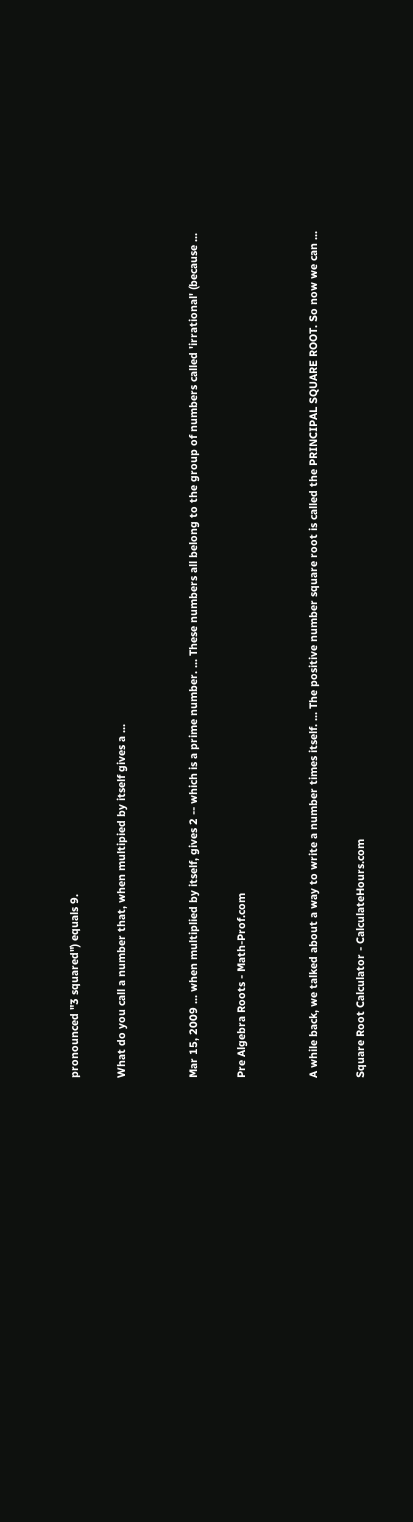pronounced "3 squared") equals 9.

What do you call a number that, when multipied by itself gives a ...


Mar 15, 2009 ... when multiplied by itself, gives 2 -- which is a prime number. ... These numbers all belong to the group of numbers called 'irrational' (because ...

Pre Algebra Roots - Math-Prof.com


A while back, we talked about a way to write a number times itself. ... The positive number square root is called the PRINCIPAL SQUARE ROOT. So now we can ...

Square Root Calculator - CalculateHours.com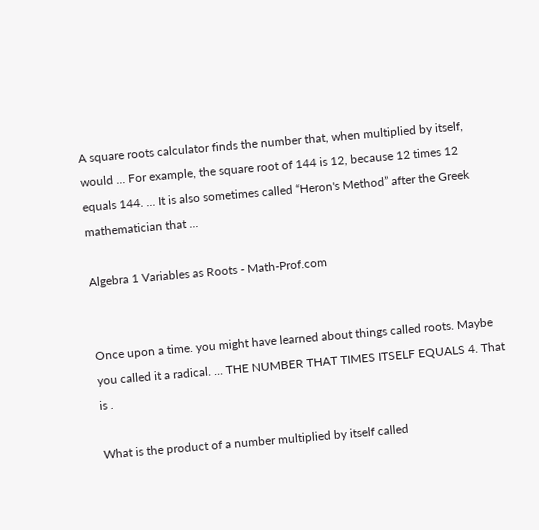A square roots calculator finds the number that, when multiplied by itself, would ... For example, the square root of 144 is 12, because 12 times 12 equals 144. ... It is also sometimes called “Heron's Method” after the Greek mathematician that ...

Algebra 1 Variables as Roots - Math-Prof.com


Once upon a time. you might have learned about things called roots. Maybe you called it a radical. ... THE NUMBER THAT TIMES ITSELF EQUALS 4. That is .

What is the product of a number multiplied by itself called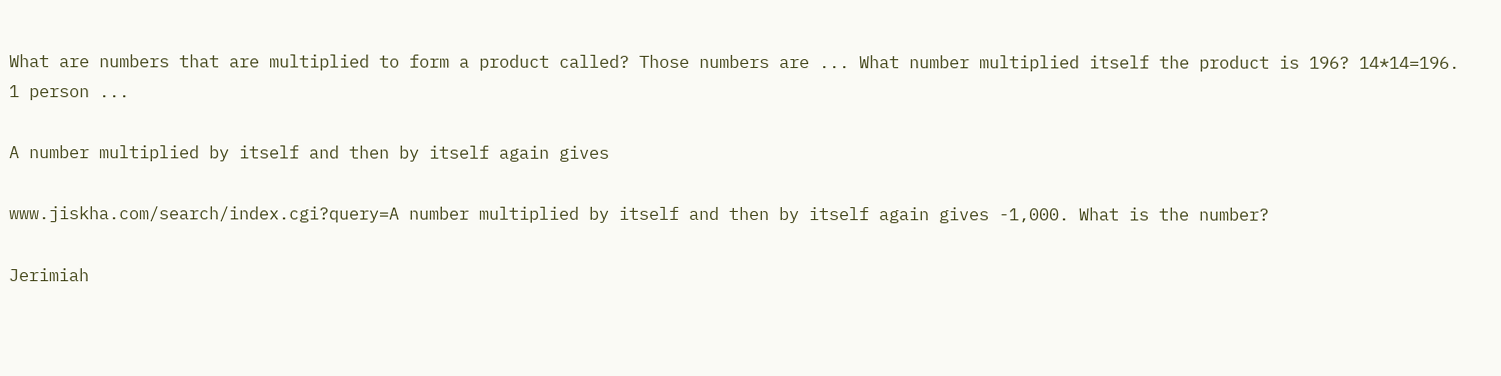What are numbers that are multiplied to form a product called? Those numbers are ... What number multiplied itself the product is 196? 14*14=196. 1 person ...

A number multiplied by itself and then by itself again gives

www.jiskha.com/search/index.cgi?query=A number multiplied by itself and then by itself again gives -1,000. What is the number?

Jerimiah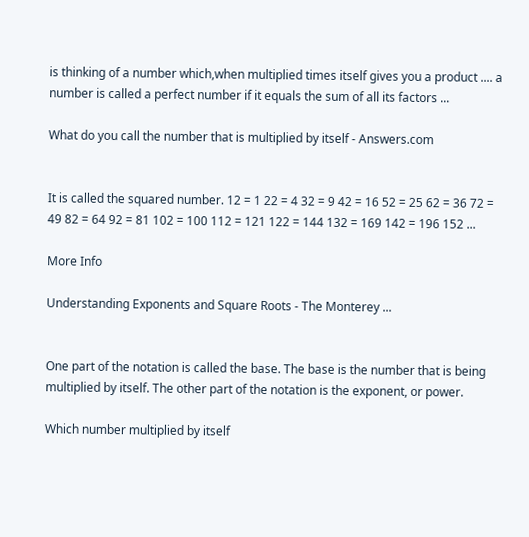is thinking of a number which,when multiplied times itself gives you a product .... a number is called a perfect number if it equals the sum of all its factors ...

What do you call the number that is multiplied by itself - Answers.com


It is called the squared number. 12 = 1 22 = 4 32 = 9 42 = 16 52 = 25 62 = 36 72 = 49 82 = 64 92 = 81 102 = 100 112 = 121 122 = 144 132 = 169 142 = 196 152 ...

More Info

Understanding Exponents and Square Roots - The Monterey ...


One part of the notation is called the base. The base is the number that is being multiplied by itself. The other part of the notation is the exponent, or power.

Which number multiplied by itself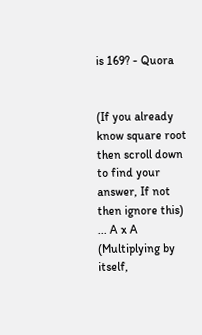is 169? - Quora


(If you already know square root then scroll down to find your answer, If not then ignore this) ... A x A (Multiplying by itself,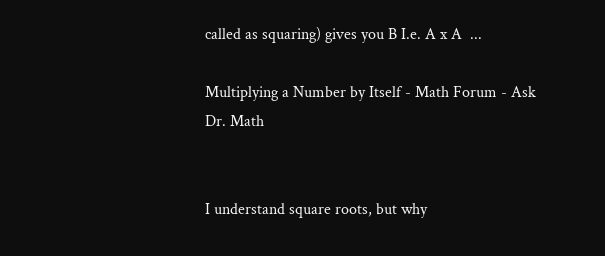called as squaring) gives you B I.e. A x A  ...

Multiplying a Number by Itself - Math Forum - Ask Dr. Math


I understand square roots, but why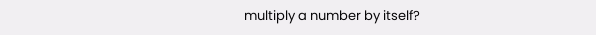multiply a number by itself?